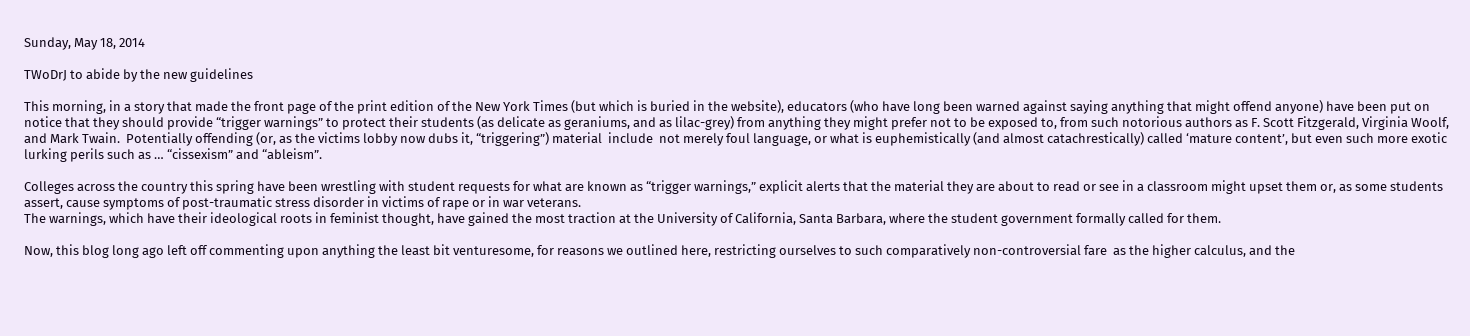Sunday, May 18, 2014

TWoDrJ to abide by the new guidelines

This morning, in a story that made the front page of the print edition of the New York Times (but which is buried in the website), educators (who have long been warned against saying anything that might offend anyone) have been put on notice that they should provide “trigger warnings” to protect their students (as delicate as geraniums, and as lilac-grey) from anything they might prefer not to be exposed to, from such notorious authors as F. Scott Fitzgerald, Virginia Woolf, and Mark Twain.  Potentially offending (or, as the victims lobby now dubs it, “triggering”) material  include  not merely foul language, or what is euphemistically (and almost catachrestically) called ‘mature content’, but even such more exotic lurking perils such as … “cissexism” and “ableism”.

Colleges across the country this spring have been wrestling with student requests for what are known as “trigger warnings,” explicit alerts that the material they are about to read or see in a classroom might upset them or, as some students assert, cause symptoms of post-traumatic stress disorder in victims of rape or in war veterans.
The warnings, which have their ideological roots in feminist thought, have gained the most traction at the University of California, Santa Barbara, where the student government formally called for them.

Now, this blog long ago left off commenting upon anything the least bit venturesome, for reasons we outlined here, restricting ourselves to such comparatively non-controversial fare  as the higher calculus, and the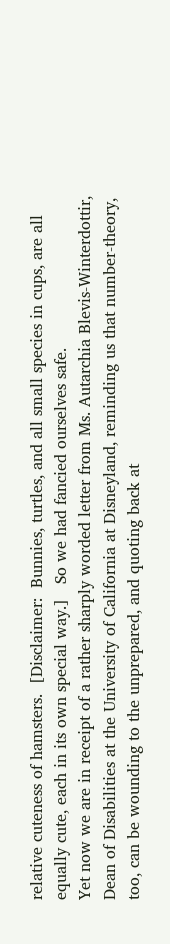relative cuteness of hamsters.  [Disclaimer:  Bunnies, turtles, and all small species in cups, are all equally cute, each in its own special way.]   So we had fancied ourselves safe.
Yet now we are in receipt of a rather sharply worded letter from Ms. Autarchia Blevis-Winterdottir, Dean of Disabilities at the University of California at Disneyland, reminding us that number-theory, too, can be wounding to the unprepared, and quoting back at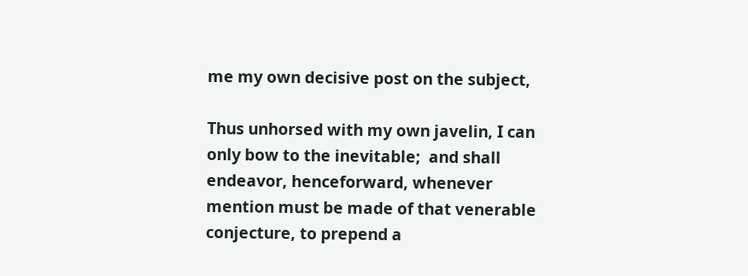me my own decisive post on the subject,

Thus unhorsed with my own javelin, I can only bow to the inevitable;  and shall endeavor, henceforward, whenever mention must be made of that venerable conjecture, to prepend a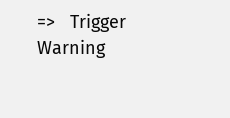=>   Trigger Warning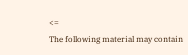<=
The following material may contain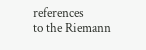references
to the Riemann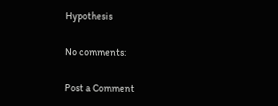Hypothesis

No comments:

Post a Comment